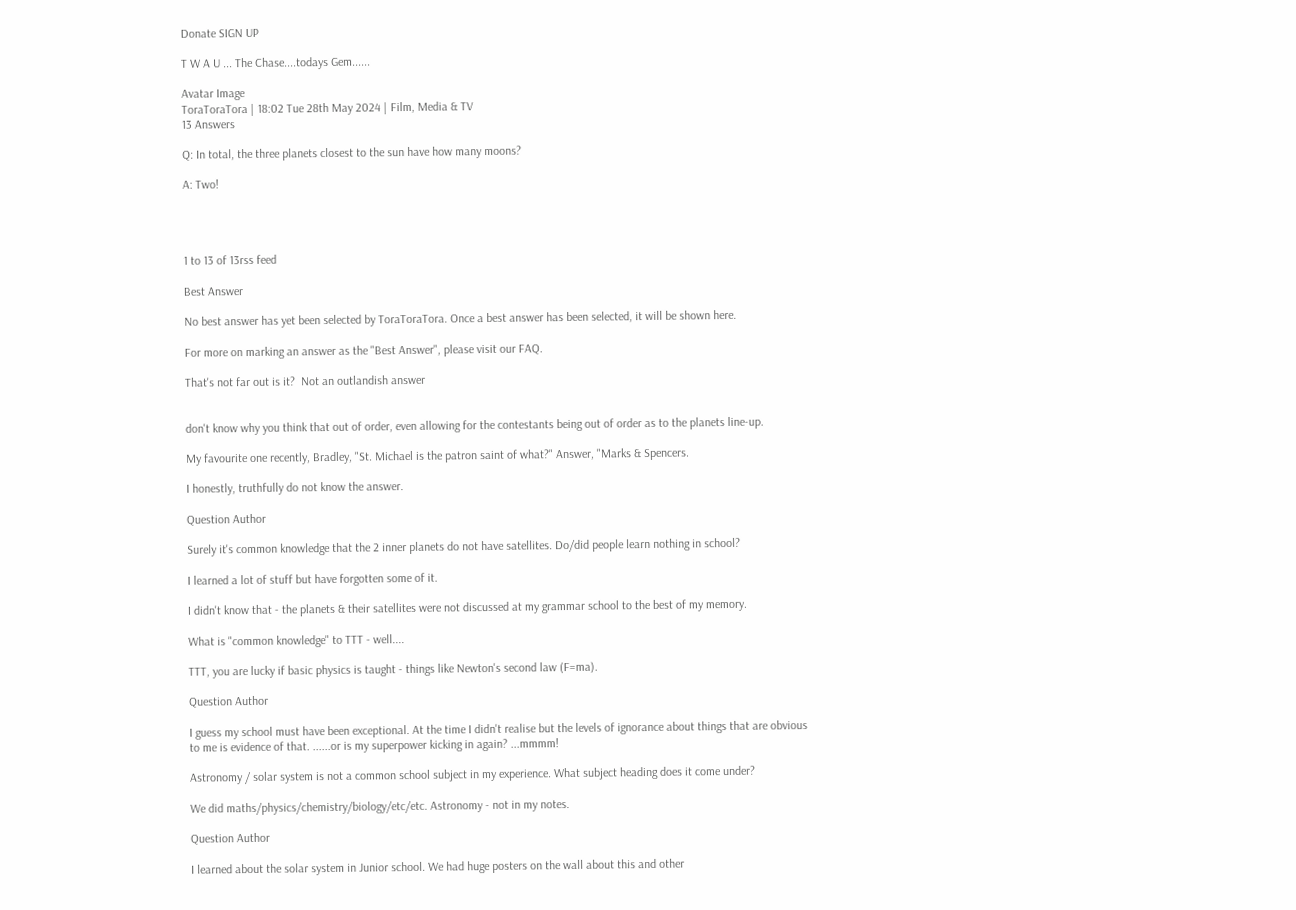Donate SIGN UP

T W A U ... The Chase....todays Gem......

Avatar Image
ToraToraTora | 18:02 Tue 28th May 2024 | Film, Media & TV
13 Answers

Q: In total, the three planets closest to the sun have how many moons?

A: Two!




1 to 13 of 13rss feed

Best Answer

No best answer has yet been selected by ToraToraTora. Once a best answer has been selected, it will be shown here.

For more on marking an answer as the "Best Answer", please visit our FAQ.

That's not far out is it?  Not an outlandish answer


don't know why you think that out of order, even allowing for the contestants being out of order as to the planets line-up.

My favourite one recently, Bradley, "St. Michael is the patron saint of what?" Answer, "Marks & Spencers.

I honestly, truthfully do not know the answer.

Question Author

Surely it's common knowledge that the 2 inner planets do not have satellites. Do/did people learn nothing in school?

I learned a lot of stuff but have forgotten some of it.

I didn't know that - the planets & their satellites were not discussed at my grammar school to the best of my memory.

What is "common knowledge" to TTT - well....

TTT, you are lucky if basic physics is taught - things like Newton's second law (F=ma).

Question Author

I guess my school must have been exceptional. At the time I didn't realise but the levels of ignorance about things that are obvious to me is evidence of that. ......or is my superpower kicking in again? ...mmmm!

Astronomy / solar system is not a common school subject in my experience. What subject heading does it come under?

We did maths/physics/chemistry/biology/etc/etc. Astronomy - not in my notes.

Question Author

I learned about the solar system in Junior school. We had huge posters on the wall about this and other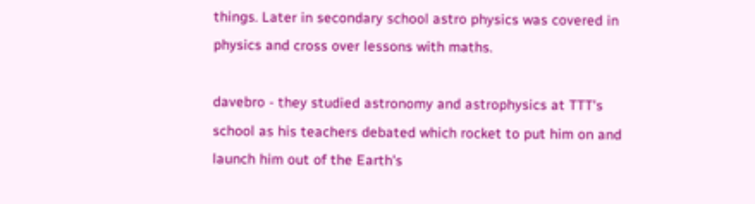things. Later in secondary school astro physics was covered in physics and cross over lessons with maths.

davebro - they studied astronomy and astrophysics at TTT's school as his teachers debated which rocket to put him on and launch him out of the Earth's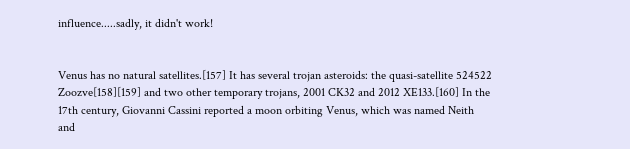influence.....sadly, it didn't work!


Venus has no natural satellites.[157] It has several trojan asteroids: the quasi-satellite 524522 Zoozve[158][159] and two other temporary trojans, 2001 CK32 and 2012 XE133.[160] In the 17th century, Giovanni Cassini reported a moon orbiting Venus, which was named Neith and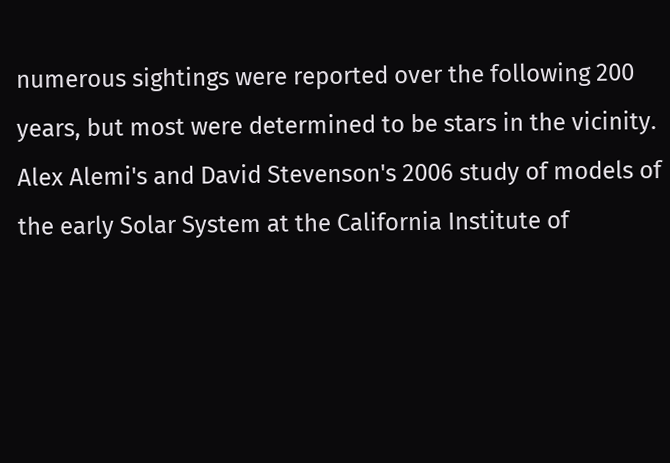numerous sightings were reported over the following 200 years, but most were determined to be stars in the vicinity. Alex Alemi's and David Stevenson's 2006 study of models of the early Solar System at the California Institute of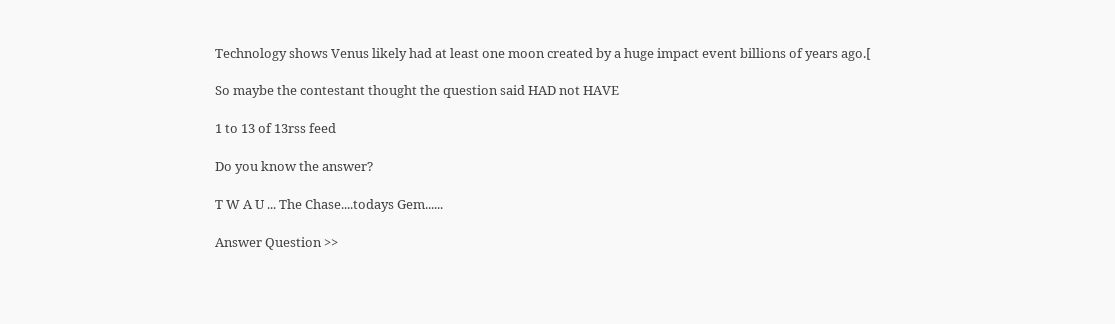Technology shows Venus likely had at least one moon created by a huge impact event billions of years ago.[

So maybe the contestant thought the question said HAD not HAVE

1 to 13 of 13rss feed

Do you know the answer?

T W A U ... The Chase....todays Gem......

Answer Question >>